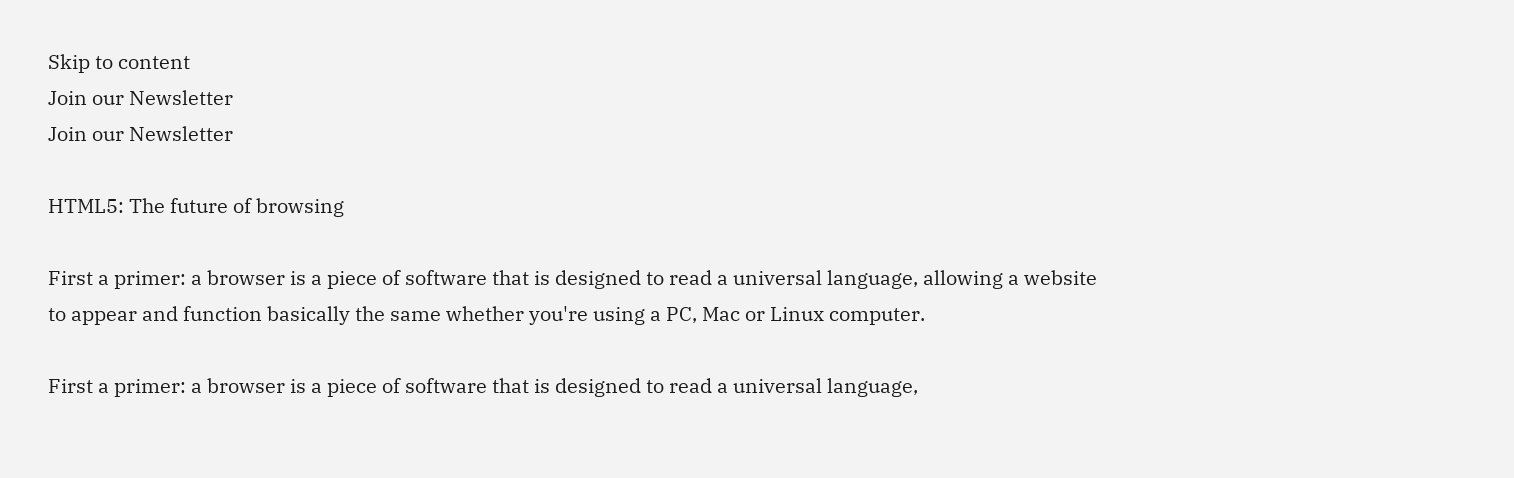Skip to content
Join our Newsletter
Join our Newsletter

HTML5: The future of browsing

First a primer: a browser is a piece of software that is designed to read a universal language, allowing a website to appear and function basically the same whether you're using a PC, Mac or Linux computer.

First a primer: a browser is a piece of software that is designed to read a universal language,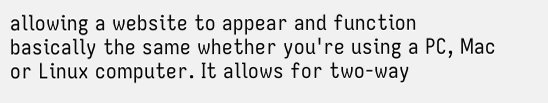allowing a website to appear and function basically the same whether you're using a PC, Mac or Linux computer. It allows for two-way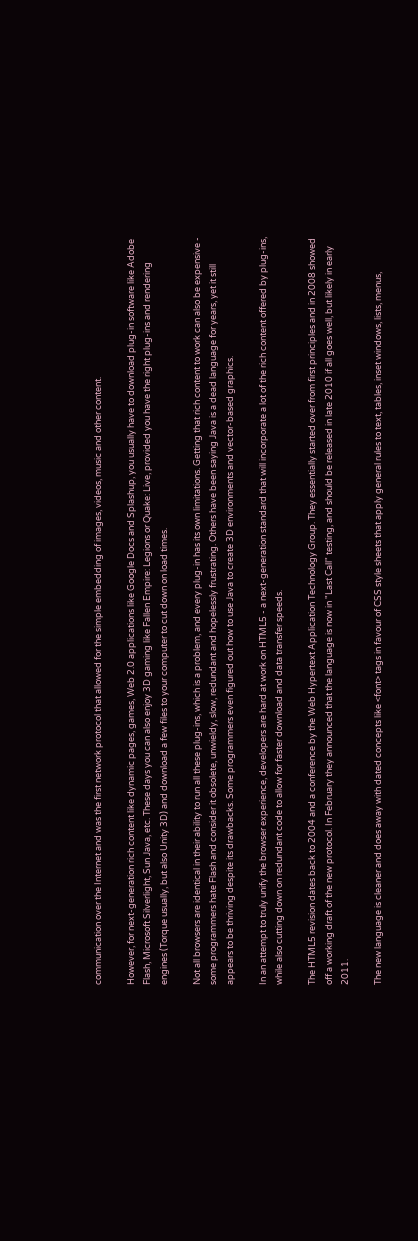communication over the Internet and was the first network protocol that allowed for the simple embedding of images, videos, music and other content.

However, for next-generation rich content like dynamic pages, games, Web 2.0 applications like Google Docs and Splashup, you usually have to download plug-in software like Adobe Flash, Microsoft Silverlight, Sun Java, etc. These days you can also enjoy 3D gaming like Fallen Empire: Legions or Quake: Live, provided you have the right plug-ins and rendering engines (Torque usually, but also Unity 3D) and download a few files to your computer to cut down on load times.

Not all browsers are identical in their ability to run all these plug-ins, which is a problem, and every plug-in has its own limitations. Getting that rich content to work can also be expensive - some programmers hate Flash and consider it obsolete, unwieldy, slow, redundant and hopelessly frustrating. Others have been saying Java is a dead language for years, yet it still appears to be thriving despite its drawbacks. Some programmers even figured out how to use Java to create 3D environments and vector-based graphics.

In an attempt to truly unify the browser experience, developers are hard at work on HTML5 - a next-generation standard that will incorporate a lot of the rich content offered by plug-ins, while also cutting down on redundant code to allow for faster download and data transfer speeds.

The HTML5 revision dates back to 2004 and a conference by the Web Hypertext Application Technology Group. They essentially started over from first principles and in 2008 showed off a working draft of the new protocol. In February they announced that the language is now in "Last Call" testing, and should be released in late 2010 if all goes well, but likely in early 2011.

The new language is cleaner and does away with dated concepts like <font> tags in favour of CSS style sheets that apply general rules to text, tables, inset windows, lists, menus,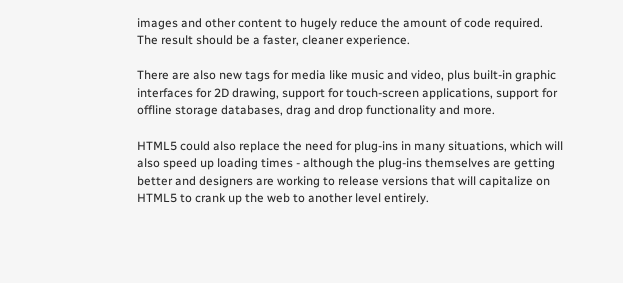images and other content to hugely reduce the amount of code required. The result should be a faster, cleaner experience.

There are also new tags for media like music and video, plus built-in graphic interfaces for 2D drawing, support for touch-screen applications, support for offline storage databases, drag and drop functionality and more.

HTML5 could also replace the need for plug-ins in many situations, which will also speed up loading times - although the plug-ins themselves are getting better and designers are working to release versions that will capitalize on HTML5 to crank up the web to another level entirely.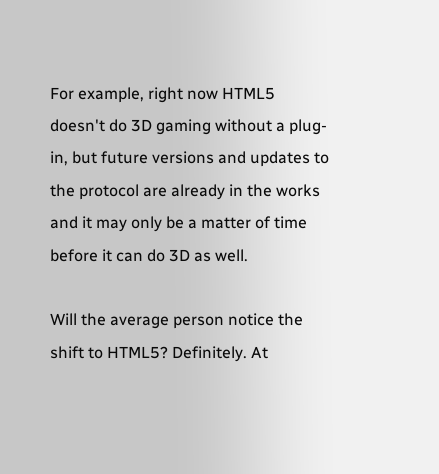For example, right now HTML5 doesn't do 3D gaming without a plug-in, but future versions and updates to the protocol are already in the works and it may only be a matter of time before it can do 3D as well.

Will the average person notice the shift to HTML5? Definitely. At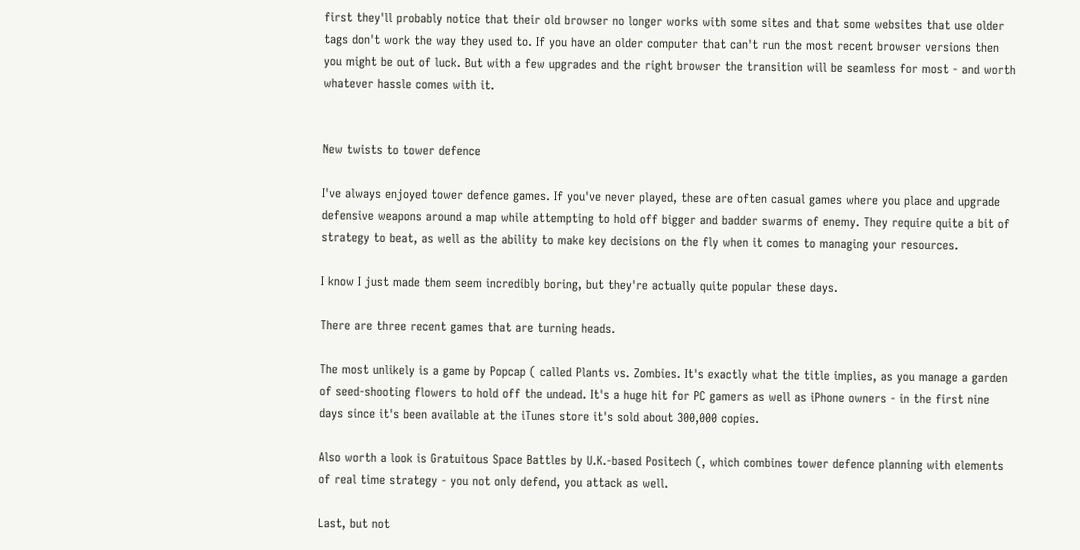first they'll probably notice that their old browser no longer works with some sites and that some websites that use older tags don't work the way they used to. If you have an older computer that can't run the most recent browser versions then you might be out of luck. But with a few upgrades and the right browser the transition will be seamless for most - and worth whatever hassle comes with it.


New twists to tower defence

I've always enjoyed tower defence games. If you've never played, these are often casual games where you place and upgrade defensive weapons around a map while attempting to hold off bigger and badder swarms of enemy. They require quite a bit of strategy to beat, as well as the ability to make key decisions on the fly when it comes to managing your resources.

I know I just made them seem incredibly boring, but they're actually quite popular these days.

There are three recent games that are turning heads.

The most unlikely is a game by Popcap ( called Plants vs. Zombies. It's exactly what the title implies, as you manage a garden of seed-shooting flowers to hold off the undead. It's a huge hit for PC gamers as well as iPhone owners - in the first nine days since it's been available at the iTunes store it's sold about 300,000 copies.

Also worth a look is Gratuitous Space Battles by U.K.-based Positech (, which combines tower defence planning with elements of real time strategy - you not only defend, you attack as well.

Last, but not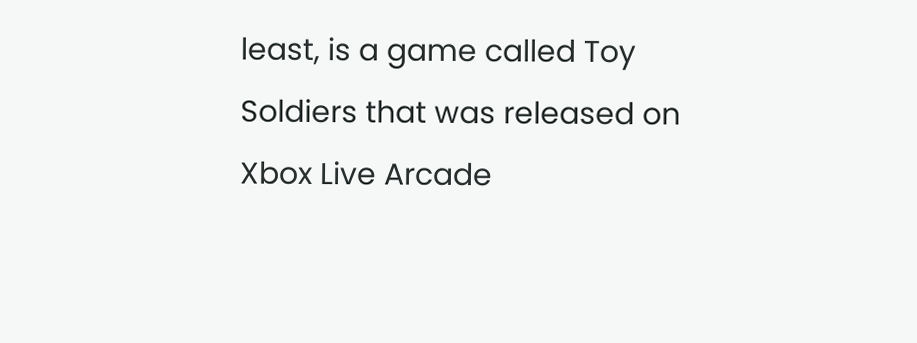least, is a game called Toy Soldiers that was released on Xbox Live Arcade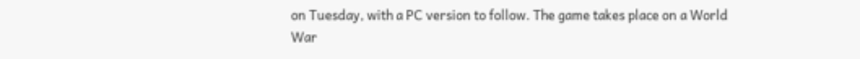on Tuesday, with a PC version to follow. The game takes place on a World War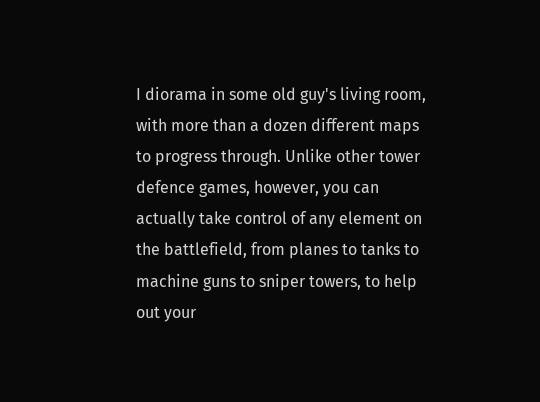I diorama in some old guy's living room, with more than a dozen different maps to progress through. Unlike other tower defence games, however, you can actually take control of any element on the battlefield, from planes to tanks to machine guns to sniper towers, to help out your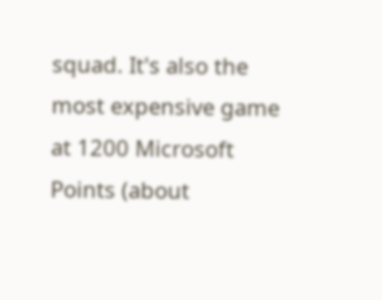squad. It's also the most expensive game at 1200 Microsoft Points (about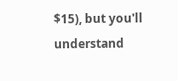$15), but you'll understand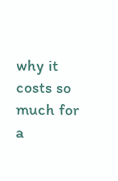why it costs so much for a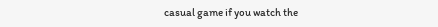casual game if you watch the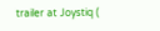trailer at Joystiq (